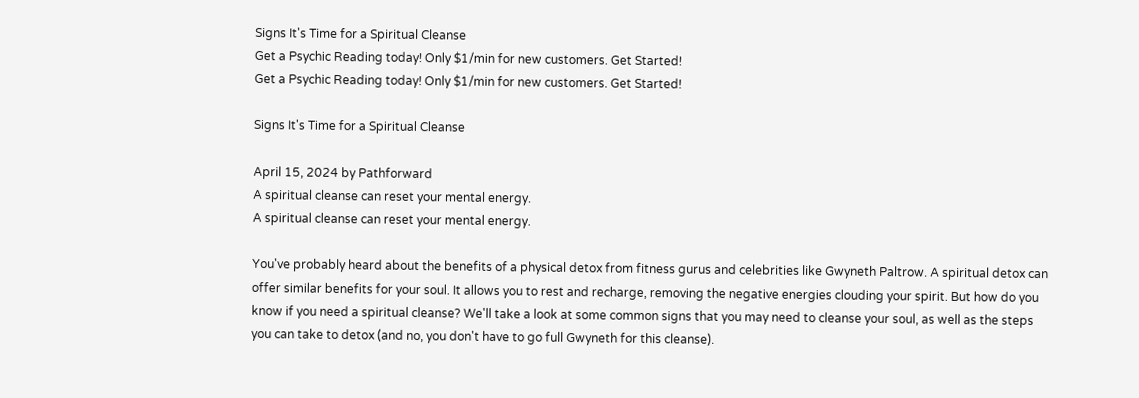Signs It's Time for a Spiritual Cleanse
Get a Psychic Reading today! Only $1/min for new customers. Get Started!
Get a Psychic Reading today! Only $1/min for new customers. Get Started!

Signs It's Time for a Spiritual Cleanse

April 15, 2024 by Pathforward
A spiritual cleanse can reset your mental energy.
A spiritual cleanse can reset your mental energy.

You've probably heard about the benefits of a physical detox from fitness gurus and celebrities like Gwyneth Paltrow. A spiritual detox can offer similar benefits for your soul. It allows you to rest and recharge, removing the negative energies clouding your spirit. But how do you know if you need a spiritual cleanse? We'll take a look at some common signs that you may need to cleanse your soul, as well as the steps you can take to detox (and no, you don't have to go full Gwyneth for this cleanse).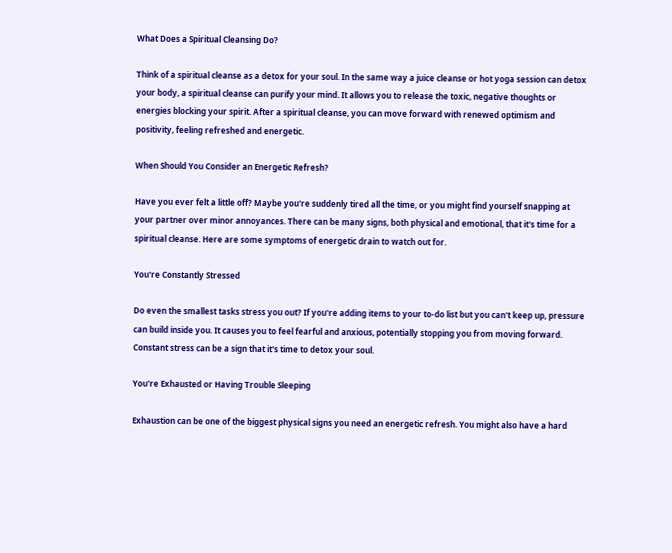What Does a Spiritual Cleansing Do?

Think of a spiritual cleanse as a detox for your soul. In the same way a juice cleanse or hot yoga session can detox your body, a spiritual cleanse can purify your mind. It allows you to release the toxic, negative thoughts or energies blocking your spirit. After a spiritual cleanse, you can move forward with renewed optimism and positivity, feeling refreshed and energetic.

When Should You Consider an Energetic Refresh?

Have you ever felt a little off? Maybe you're suddenly tired all the time, or you might find yourself snapping at your partner over minor annoyances. There can be many signs, both physical and emotional, that it's time for a spiritual cleanse. Here are some symptoms of energetic drain to watch out for.

You're Constantly Stressed

Do even the smallest tasks stress you out? If you're adding items to your to-do list but you can't keep up, pressure can build inside you. It causes you to feel fearful and anxious, potentially stopping you from moving forward. Constant stress can be a sign that it's time to detox your soul.

You're Exhausted or Having Trouble Sleeping

Exhaustion can be one of the biggest physical signs you need an energetic refresh. You might also have a hard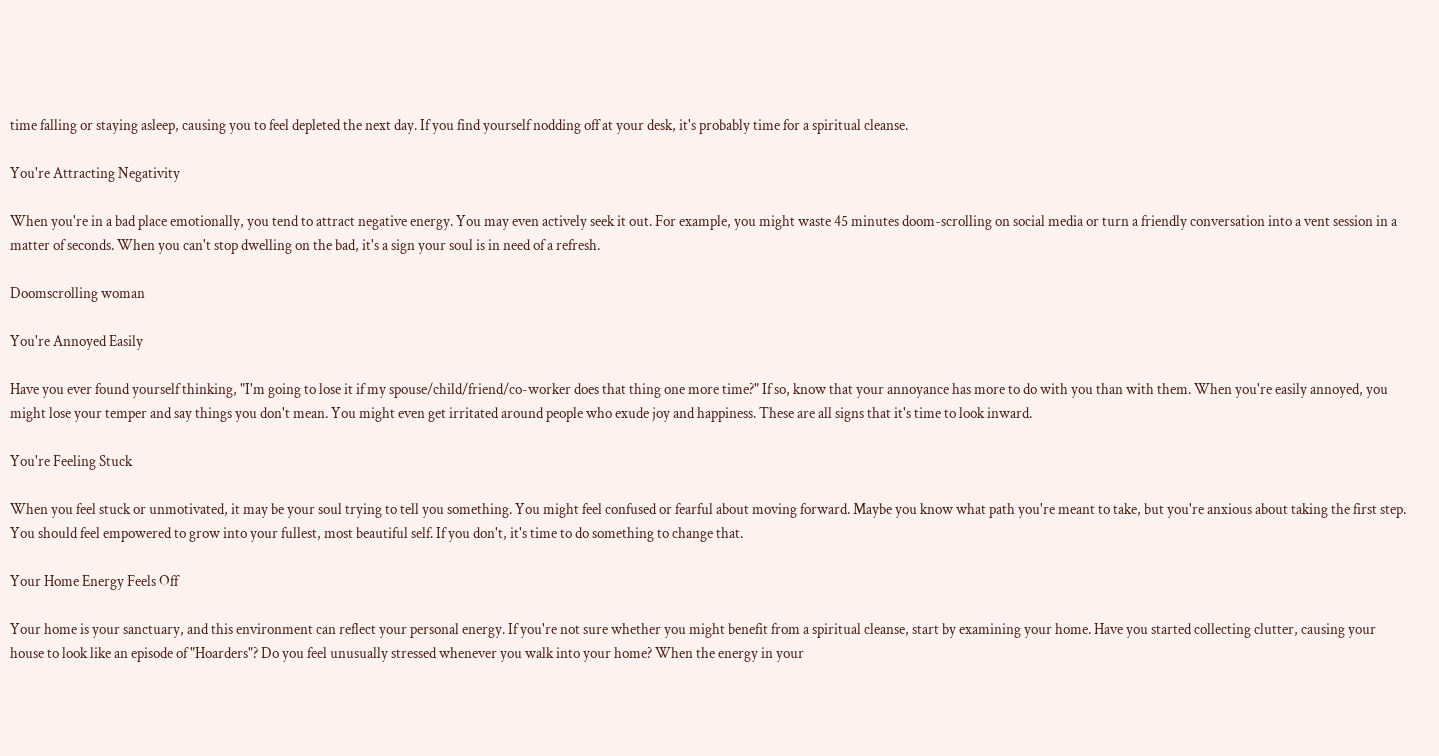time falling or staying asleep, causing you to feel depleted the next day. If you find yourself nodding off at your desk, it's probably time for a spiritual cleanse.

You're Attracting Negativity

When you're in a bad place emotionally, you tend to attract negative energy. You may even actively seek it out. For example, you might waste 45 minutes doom-scrolling on social media or turn a friendly conversation into a vent session in a matter of seconds. When you can't stop dwelling on the bad, it's a sign your soul is in need of a refresh.

Doomscrolling woman

You're Annoyed Easily

Have you ever found yourself thinking, "I'm going to lose it if my spouse/child/friend/co-worker does that thing one more time?" If so, know that your annoyance has more to do with you than with them. When you're easily annoyed, you might lose your temper and say things you don't mean. You might even get irritated around people who exude joy and happiness. These are all signs that it's time to look inward.

You're Feeling Stuck

When you feel stuck or unmotivated, it may be your soul trying to tell you something. You might feel confused or fearful about moving forward. Maybe you know what path you're meant to take, but you're anxious about taking the first step. You should feel empowered to grow into your fullest, most beautiful self. If you don't, it's time to do something to change that.

Your Home Energy Feels Off

Your home is your sanctuary, and this environment can reflect your personal energy. If you're not sure whether you might benefit from a spiritual cleanse, start by examining your home. Have you started collecting clutter, causing your house to look like an episode of "Hoarders"? Do you feel unusually stressed whenever you walk into your home? When the energy in your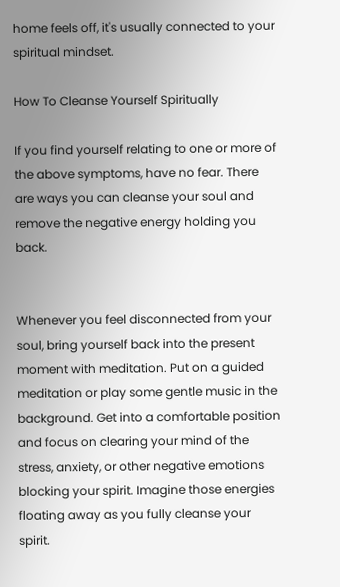home feels off, it's usually connected to your spiritual mindset.

How To Cleanse Yourself Spiritually

If you find yourself relating to one or more of the above symptoms, have no fear. There are ways you can cleanse your soul and remove the negative energy holding you back.


Whenever you feel disconnected from your soul, bring yourself back into the present moment with meditation. Put on a guided meditation or play some gentle music in the background. Get into a comfortable position and focus on clearing your mind of the stress, anxiety, or other negative emotions blocking your spirit. Imagine those energies floating away as you fully cleanse your spirit.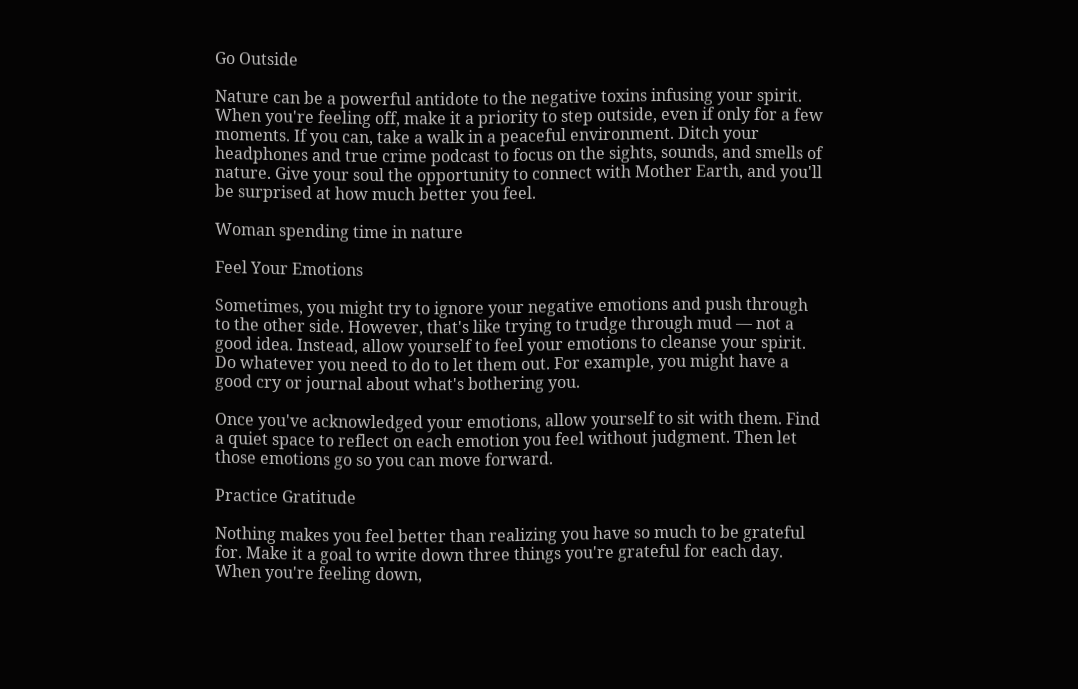Go Outside

Nature can be a powerful antidote to the negative toxins infusing your spirit. When you're feeling off, make it a priority to step outside, even if only for a few moments. If you can, take a walk in a peaceful environment. Ditch your headphones and true crime podcast to focus on the sights, sounds, and smells of nature. Give your soul the opportunity to connect with Mother Earth, and you'll be surprised at how much better you feel.

Woman spending time in nature

Feel Your Emotions

Sometimes, you might try to ignore your negative emotions and push through to the other side. However, that's like trying to trudge through mud — not a good idea. Instead, allow yourself to feel your emotions to cleanse your spirit. Do whatever you need to do to let them out. For example, you might have a good cry or journal about what's bothering you.

Once you've acknowledged your emotions, allow yourself to sit with them. Find a quiet space to reflect on each emotion you feel without judgment. Then let those emotions go so you can move forward.

Practice Gratitude

Nothing makes you feel better than realizing you have so much to be grateful for. Make it a goal to write down three things you're grateful for each day. When you're feeling down,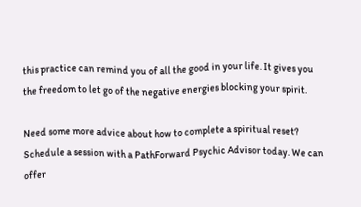this practice can remind you of all the good in your life. It gives you the freedom to let go of the negative energies blocking your spirit.

Need some more advice about how to complete a spiritual reset? Schedule a session with a PathForward Psychic Advisor today. We can offer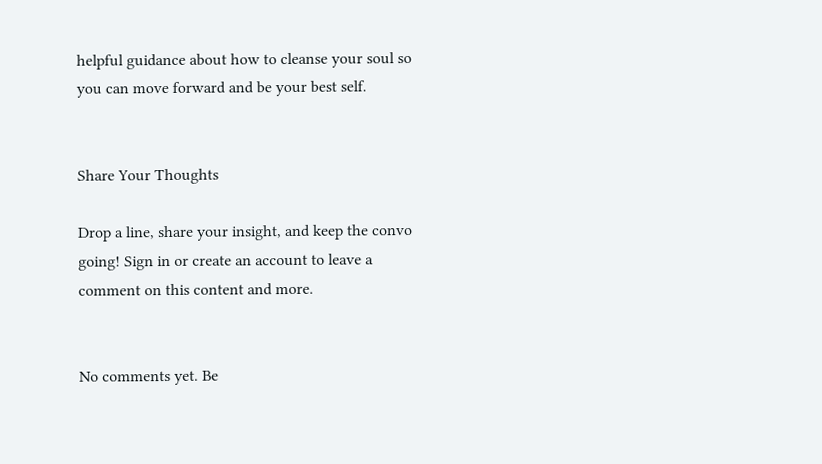helpful guidance about how to cleanse your soul so you can move forward and be your best self.


Share Your Thoughts

Drop a line, share your insight, and keep the convo going! Sign in or create an account to leave a comment on this content and more.


No comments yet. Be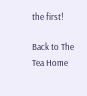the first!

Back to The Tea Home